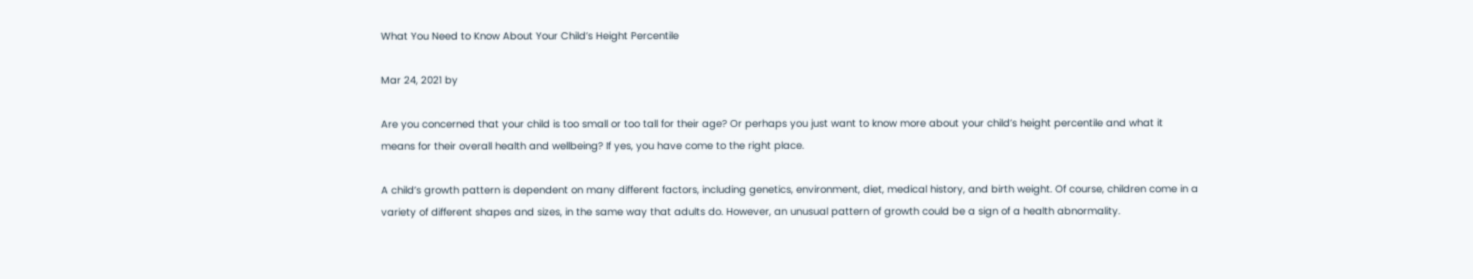What You Need to Know About Your Child’s Height Percentile

Mar 24, 2021 by

Are you concerned that your child is too small or too tall for their age? Or perhaps you just want to know more about your child’s height percentile and what it means for their overall health and wellbeing? If yes, you have come to the right place.

A child’s growth pattern is dependent on many different factors, including genetics, environment, diet, medical history, and birth weight. Of course, children come in a variety of different shapes and sizes, in the same way that adults do. However, an unusual pattern of growth could be a sign of a health abnormality.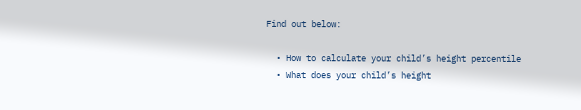Find out below:

  • How to calculate your child’s height percentile
  • What does your child’s height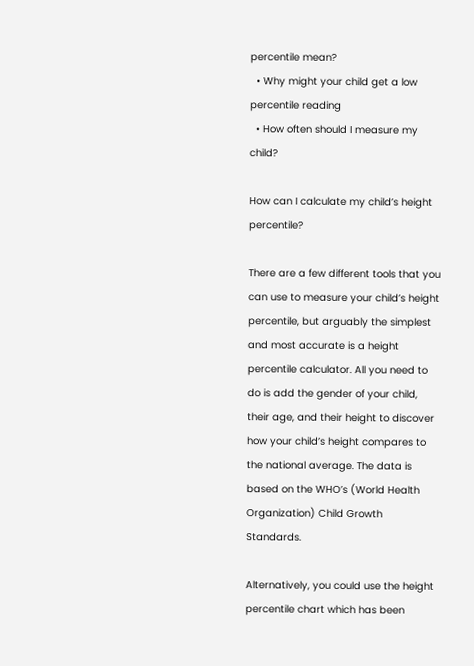percentile mean?
  • Why might your child get a low percentile reading
  • How often should I measure my child?

How can I calculate my child’s height percentile?

There are a few different tools that you can use to measure your child’s height percentile, but arguably the simplest and most accurate is a height percentile calculator. All you need to do is add the gender of your child, their age, and their height to discover how your child’s height compares to the national average. The data is based on the WHO’s (World Health Organization) Child Growth Standards.

Alternatively, you could use the height percentile chart which has been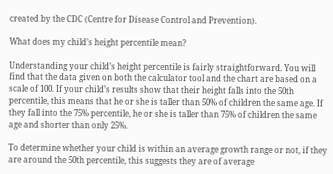created by the CDC (Centre for Disease Control and Prevention).

What does my child’s height percentile mean?

Understanding your child’s height percentile is fairly straightforward. You will find that the data given on both the calculator tool and the chart are based on a scale of 100. If your child’s results show that their height falls into the 50th percentile, this means that he or she is taller than 50% of children the same age. If they fall into the 75% percentile, he or she is taller than 75% of children the same age and shorter than only 25%.

To determine whether your child is within an average growth range or not, if they are around the 50th percentile, this suggests they are of average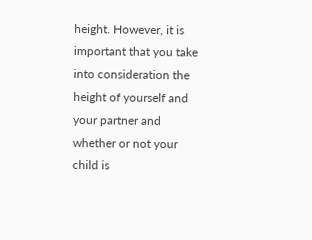height. However, it is important that you take into consideration the height of yourself and your partner and whether or not your child is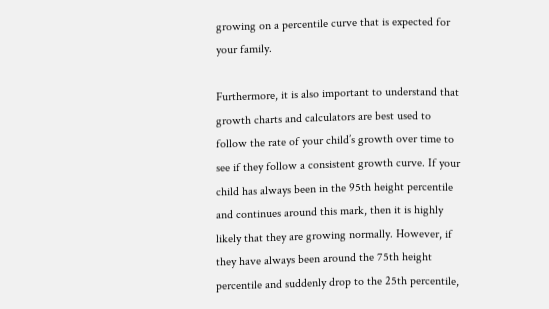growing on a percentile curve that is expected for your family.

Furthermore, it is also important to understand that growth charts and calculators are best used to follow the rate of your child’s growth over time to see if they follow a consistent growth curve. If your child has always been in the 95th height percentile and continues around this mark, then it is highly likely that they are growing normally. However, if they have always been around the 75th height percentile and suddenly drop to the 25th percentile,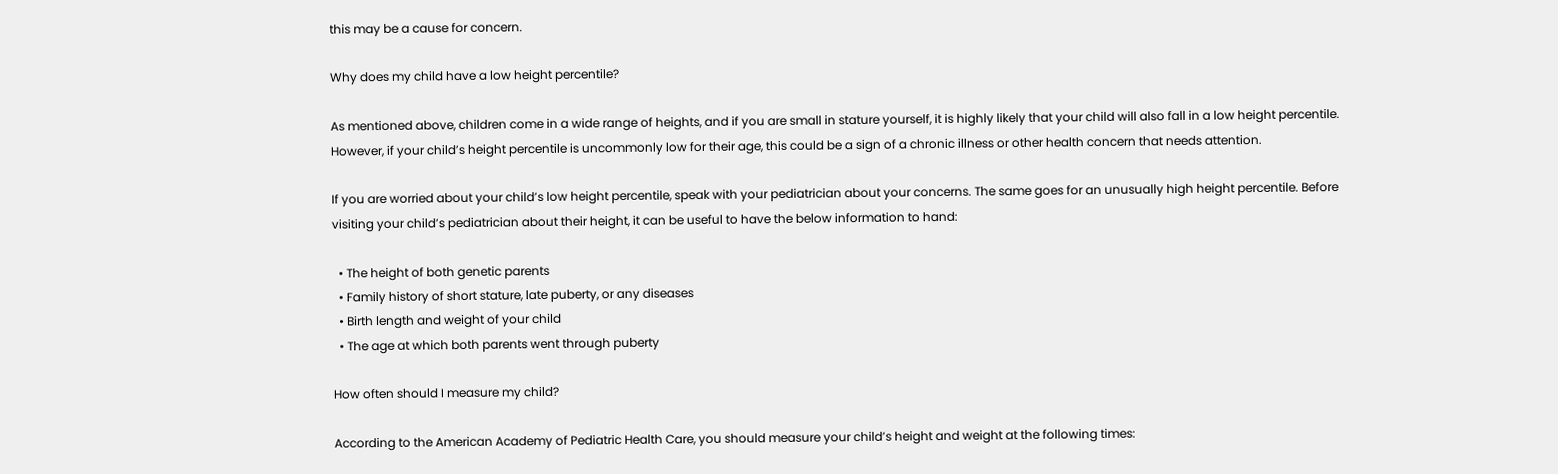this may be a cause for concern.

Why does my child have a low height percentile?

As mentioned above, children come in a wide range of heights, and if you are small in stature yourself, it is highly likely that your child will also fall in a low height percentile. However, if your child’s height percentile is uncommonly low for their age, this could be a sign of a chronic illness or other health concern that needs attention.

If you are worried about your child’s low height percentile, speak with your pediatrician about your concerns. The same goes for an unusually high height percentile. Before visiting your child’s pediatrician about their height, it can be useful to have the below information to hand:

  • The height of both genetic parents
  • Family history of short stature, late puberty, or any diseases
  • Birth length and weight of your child
  • The age at which both parents went through puberty

How often should I measure my child?

According to the American Academy of Pediatric Health Care, you should measure your child’s height and weight at the following times: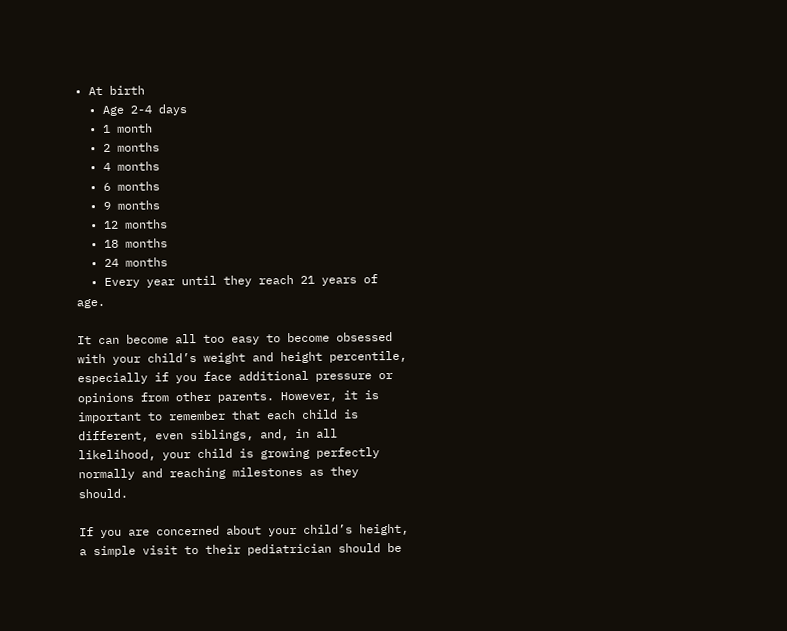• At birth
  • Age 2-4 days
  • 1 month
  • 2 months
  • 4 months
  • 6 months
  • 9 months
  • 12 months
  • 18 months
  • 24 months
  • Every year until they reach 21 years of age.

It can become all too easy to become obsessed with your child’s weight and height percentile, especially if you face additional pressure or opinions from other parents. However, it is important to remember that each child is different, even siblings, and, in all likelihood, your child is growing perfectly normally and reaching milestones as they should.

If you are concerned about your child’s height, a simple visit to their pediatrician should be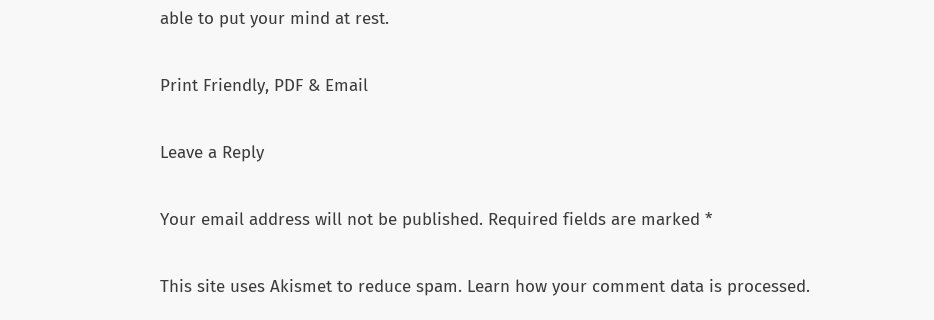able to put your mind at rest.

Print Friendly, PDF & Email

Leave a Reply

Your email address will not be published. Required fields are marked *

This site uses Akismet to reduce spam. Learn how your comment data is processed.